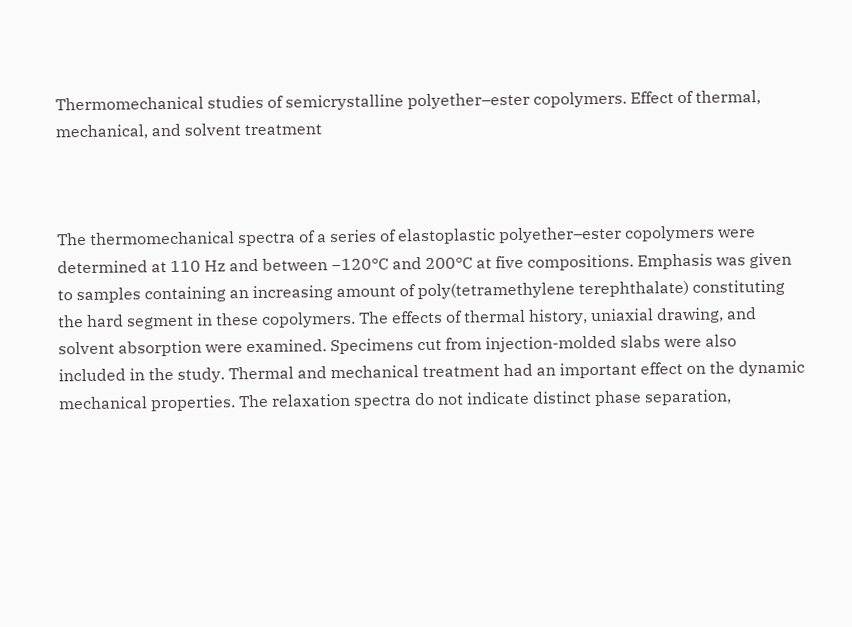Thermomechanical studies of semicrystalline polyether–ester copolymers. Effect of thermal, mechanical, and solvent treatment



The thermomechanical spectra of a series of elastoplastic polyether–ester copolymers were determined at 110 Hz and between −120°C and 200°C at five compositions. Emphasis was given to samples containing an increasing amount of poly(tetramethylene terephthalate) constituting the hard segment in these copolymers. The effects of thermal history, uniaxial drawing, and solvent absorption were examined. Specimens cut from injection-molded slabs were also included in the study. Thermal and mechanical treatment had an important effect on the dynamic mechanical properties. The relaxation spectra do not indicate distinct phase separation,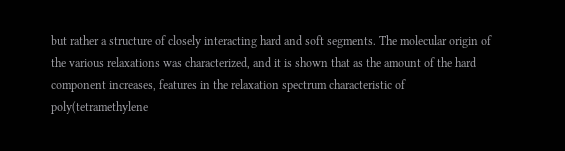but rather a structure of closely interacting hard and soft segments. The molecular origin of the various relaxations was characterized, and it is shown that as the amount of the hard component increases, features in the relaxation spectrum characteristic of poly(tetramethylene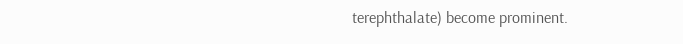terephthalate) become prominent.